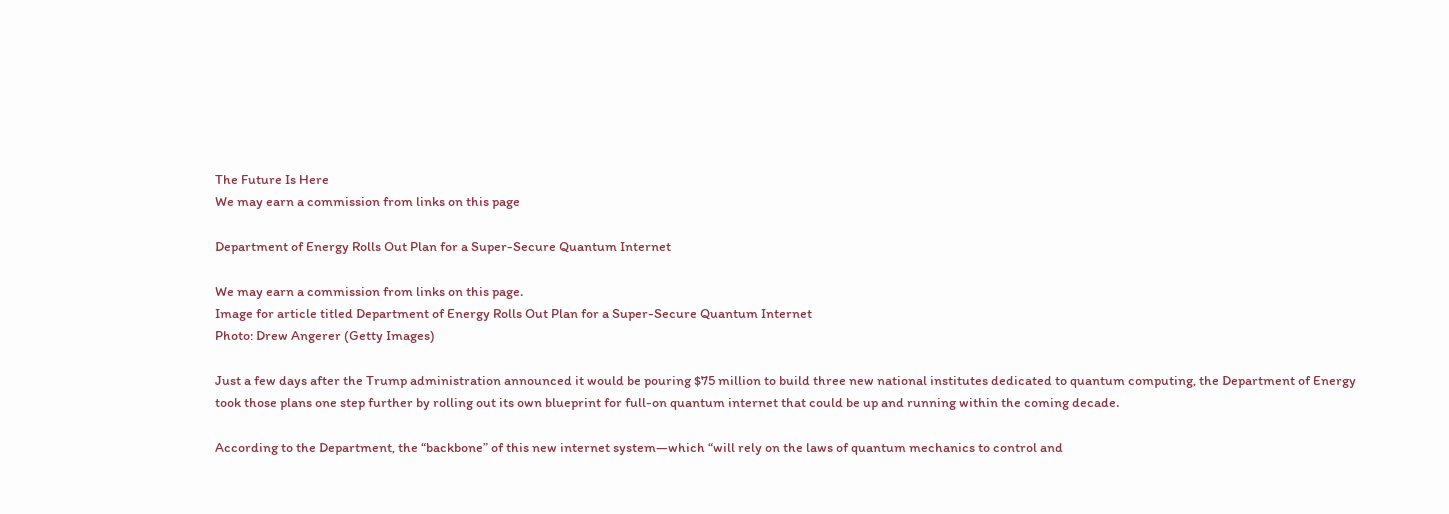The Future Is Here
We may earn a commission from links on this page

Department of Energy Rolls Out Plan for a Super-Secure Quantum Internet

We may earn a commission from links on this page.
Image for article titled Department of Energy Rolls Out Plan for a Super-Secure Quantum Internet
Photo: Drew Angerer (Getty Images)

Just a few days after the Trump administration announced it would be pouring $75 million to build three new national institutes dedicated to quantum computing, the Department of Energy took those plans one step further by rolling out its own blueprint for full-on quantum internet that could be up and running within the coming decade.

According to the Department, the “backbone” of this new internet system—which “will rely on the laws of quantum mechanics to control and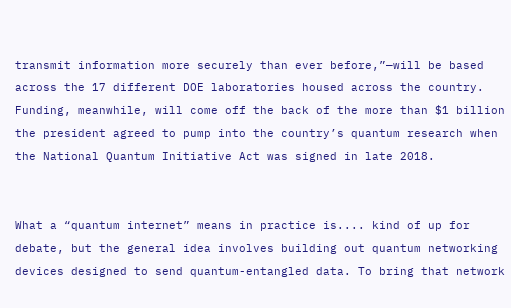transmit information more securely than ever before,”—will be based across the 17 different DOE laboratories housed across the country. Funding, meanwhile, will come off the back of the more than $1 billion the president agreed to pump into the country’s quantum research when the National Quantum Initiative Act was signed in late 2018.


What a “quantum internet” means in practice is.... kind of up for debate, but the general idea involves building out quantum networking devices designed to send quantum-entangled data. To bring that network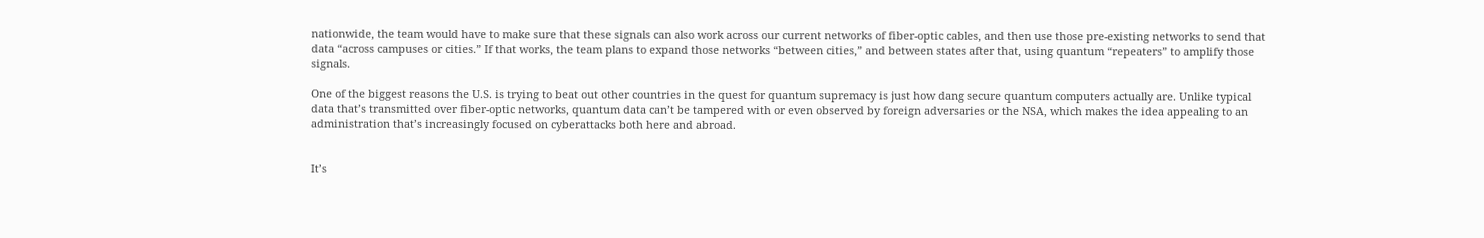nationwide, the team would have to make sure that these signals can also work across our current networks of fiber-optic cables, and then use those pre-existing networks to send that data “across campuses or cities.” If that works, the team plans to expand those networks “between cities,” and between states after that, using quantum “repeaters” to amplify those signals.

One of the biggest reasons the U.S. is trying to beat out other countries in the quest for quantum supremacy is just how dang secure quantum computers actually are. Unlike typical data that’s transmitted over fiber-optic networks, quantum data can’t be tampered with or even observed by foreign adversaries or the NSA, which makes the idea appealing to an administration that’s increasingly focused on cyberattacks both here and abroad.


It’s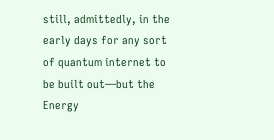still, admittedly, in the early days for any sort of quantum internet to be built out—but the Energy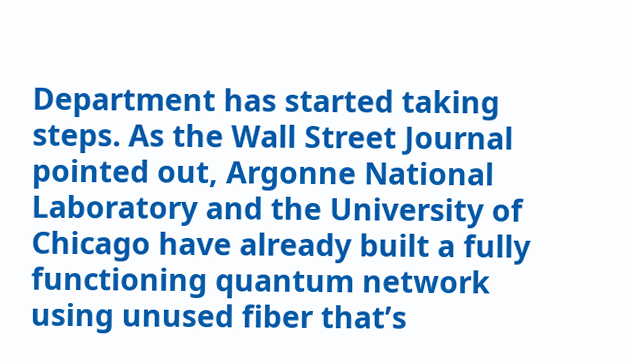Department has started taking steps. As the Wall Street Journal pointed out, Argonne National Laboratory and the University of Chicago have already built a fully functioning quantum network using unused fiber that’s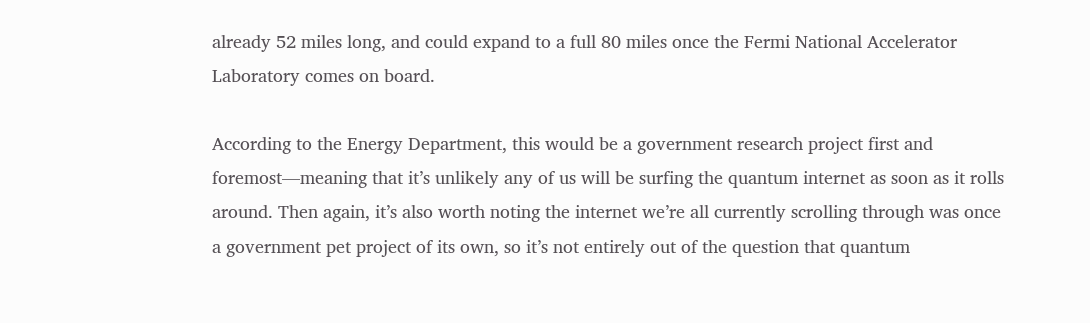already 52 miles long, and could expand to a full 80 miles once the Fermi National Accelerator Laboratory comes on board.

According to the Energy Department, this would be a government research project first and foremost—meaning that it’s unlikely any of us will be surfing the quantum internet as soon as it rolls around. Then again, it’s also worth noting the internet we’re all currently scrolling through was once a government pet project of its own, so it’s not entirely out of the question that quantum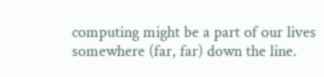computing might be a part of our lives somewhere (far, far) down the line.